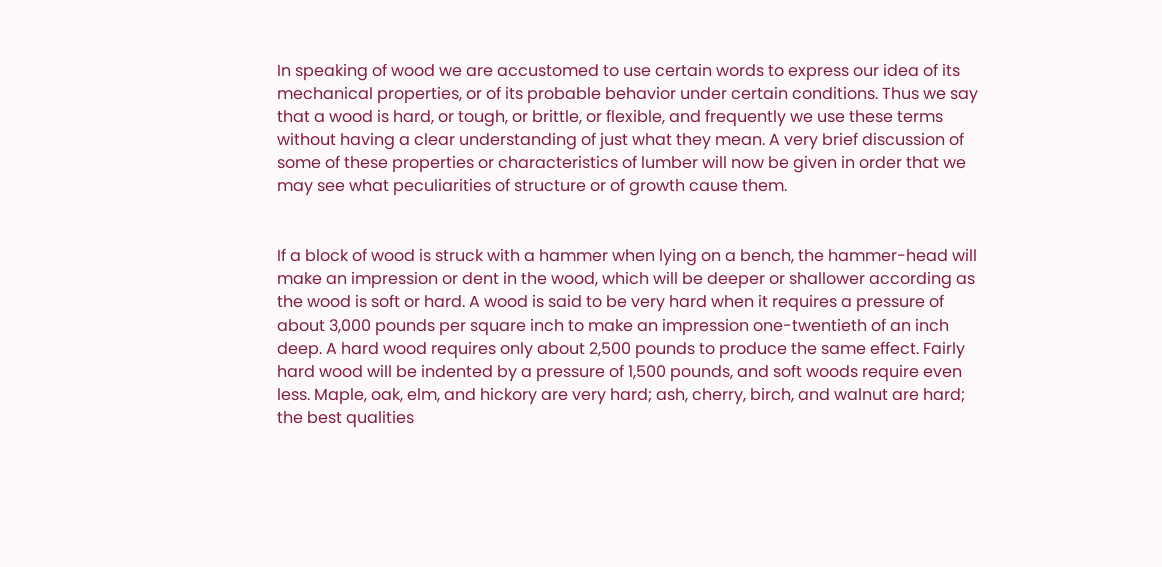In speaking of wood we are accustomed to use certain words to express our idea of its mechanical properties, or of its probable behavior under certain conditions. Thus we say that a wood is hard, or tough, or brittle, or flexible, and frequently we use these terms without having a clear understanding of just what they mean. A very brief discussion of some of these properties or characteristics of lumber will now be given in order that we may see what peculiarities of structure or of growth cause them.


If a block of wood is struck with a hammer when lying on a bench, the hammer-head will make an impression or dent in the wood, which will be deeper or shallower according as the wood is soft or hard. A wood is said to be very hard when it requires a pressure of about 3,000 pounds per square inch to make an impression one-twentieth of an inch deep. A hard wood requires only about 2,500 pounds to produce the same effect. Fairly hard wood will be indented by a pressure of 1,500 pounds, and soft woods require even less. Maple, oak, elm, and hickory are very hard; ash, cherry, birch, and walnut are hard; the best qualities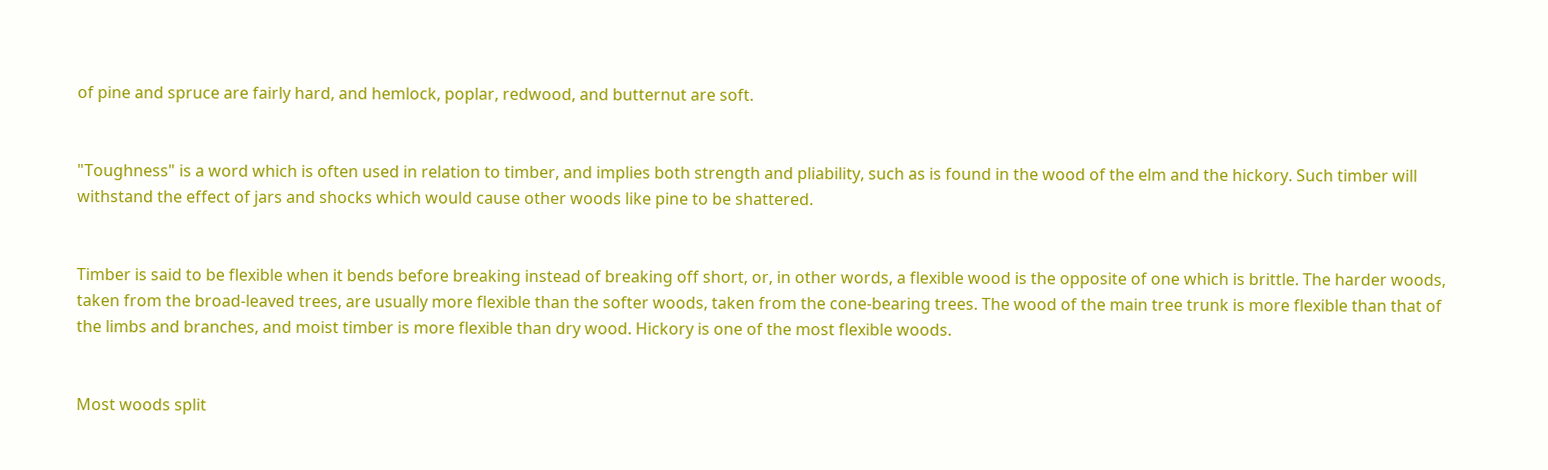of pine and spruce are fairly hard, and hemlock, poplar, redwood, and butternut are soft.


"Toughness" is a word which is often used in relation to timber, and implies both strength and pliability, such as is found in the wood of the elm and the hickory. Such timber will withstand the effect of jars and shocks which would cause other woods like pine to be shattered.


Timber is said to be flexible when it bends before breaking instead of breaking off short, or, in other words, a flexible wood is the opposite of one which is brittle. The harder woods, taken from the broad-leaved trees, are usually more flexible than the softer woods, taken from the cone-bearing trees. The wood of the main tree trunk is more flexible than that of the limbs and branches, and moist timber is more flexible than dry wood. Hickory is one of the most flexible woods.


Most woods split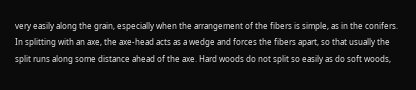very easily along the grain, especially when the arrangement of the fibers is simple, as in the conifers. In splitting with an axe, the axe-head acts as a wedge and forces the fibers apart, so that usually the split runs along some distance ahead of the axe. Hard woods do not split so easily as do soft woods,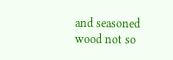and seasoned wood not so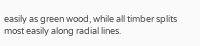easily as green wood, while all timber splits most easily along radial lines.